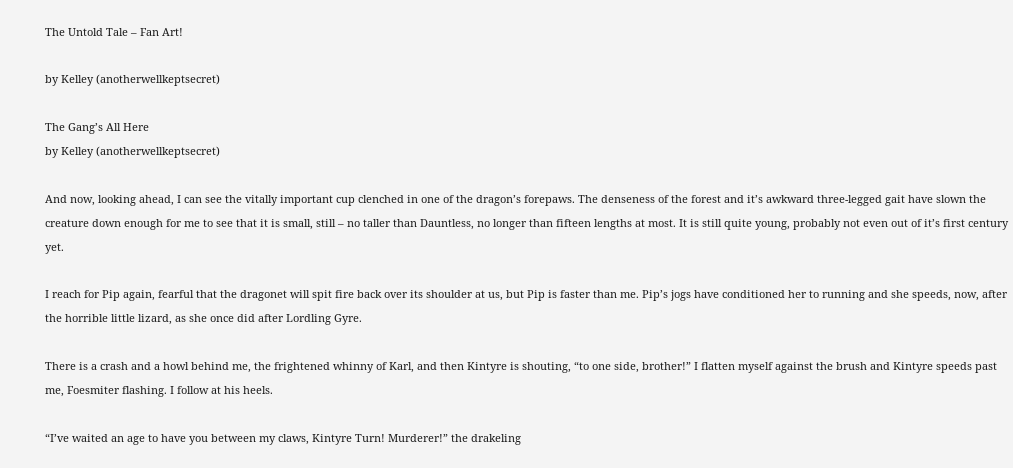The Untold Tale – Fan Art!

by Kelley (anotherwellkeptsecret)

The Gang’s All Here
by Kelley (anotherwellkeptsecret)

And now, looking ahead, I can see the vitally important cup clenched in one of the dragon’s forepaws. The denseness of the forest and it’s awkward three-legged gait have slown the creature down enough for me to see that it is small, still – no taller than Dauntless, no longer than fifteen lengths at most. It is still quite young, probably not even out of it’s first century yet.

I reach for Pip again, fearful that the dragonet will spit fire back over its shoulder at us, but Pip is faster than me. Pip’s jogs have conditioned her to running and she speeds, now, after the horrible little lizard, as she once did after Lordling Gyre.

There is a crash and a howl behind me, the frightened whinny of Karl, and then Kintyre is shouting, “to one side, brother!” I flatten myself against the brush and Kintyre speeds past me, Foesmiter flashing. I follow at his heels.

“I’ve waited an age to have you between my claws, Kintyre Turn! Murderer!” the drakeling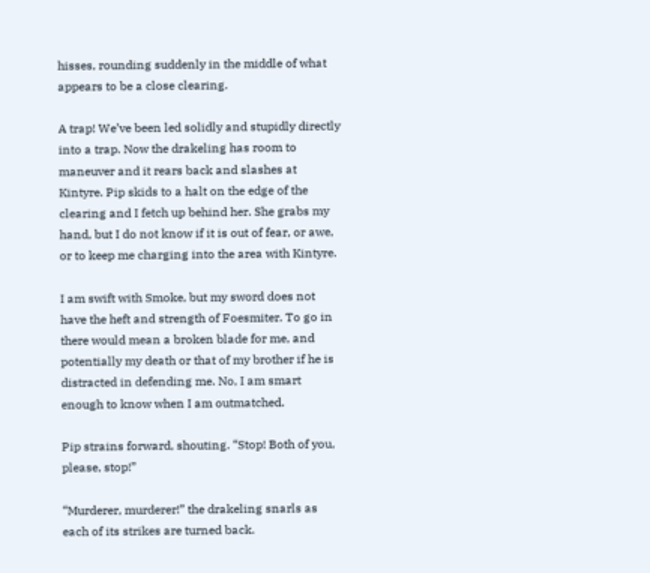hisses, rounding suddenly in the middle of what appears to be a close clearing.

A trap! We’ve been led solidly and stupidly directly into a trap. Now the drakeling has room to maneuver and it rears back and slashes at Kintyre. Pip skids to a halt on the edge of the clearing and I fetch up behind her. She grabs my hand, but I do not know if it is out of fear, or awe, or to keep me charging into the area with Kintyre.

I am swift with Smoke, but my sword does not have the heft and strength of Foesmiter. To go in there would mean a broken blade for me, and potentially my death or that of my brother if he is distracted in defending me. No, I am smart enough to know when I am outmatched.

Pip strains forward, shouting. “Stop! Both of you, please, stop!”

“Murderer, murderer!” the drakeling snarls as each of its strikes are turned back.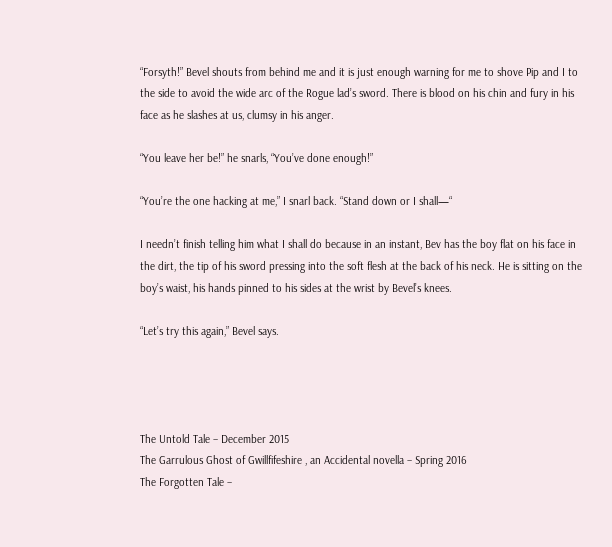“Forsyth!” Bevel shouts from behind me and it is just enough warning for me to shove Pip and I to the side to avoid the wide arc of the Rogue lad’s sword. There is blood on his chin and fury in his face as he slashes at us, clumsy in his anger.

“You leave her be!” he snarls, “You’ve done enough!”

“You’re the one hacking at me,” I snarl back. “Stand down or I shall—“

I needn’t finish telling him what I shall do because in an instant, Bev has the boy flat on his face in the dirt, the tip of his sword pressing into the soft flesh at the back of his neck. He is sitting on the boy’s waist, his hands pinned to his sides at the wrist by Bevel’s knees.

“Let’s try this again,” Bevel says.




The Untold Tale – December 2015
The Garrulous Ghost of Gwillfifeshire , an Accidental novella – Spring 2016
The Forgotten Tale –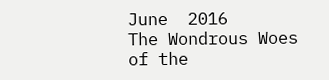June  2016
The Wondrous Woes of the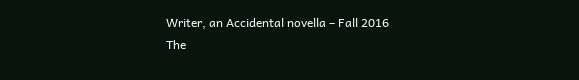Writer, an Accidental novella – Fall 2016
The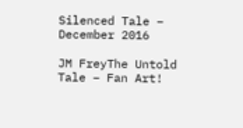Silenced Tale – December 2016

JM FreyThe Untold Tale – Fan Art!